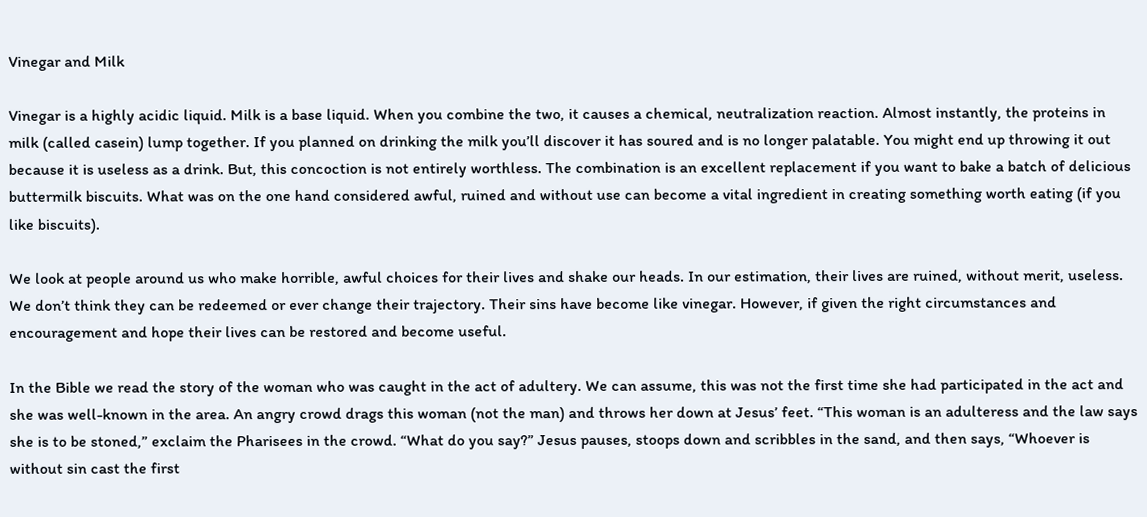Vinegar and Milk

Vinegar is a highly acidic liquid. Milk is a base liquid. When you combine the two, it causes a chemical, neutralization reaction. Almost instantly, the proteins in milk (called casein) lump together. If you planned on drinking the milk you’ll discover it has soured and is no longer palatable. You might end up throwing it out because it is useless as a drink. But, this concoction is not entirely worthless. The combination is an excellent replacement if you want to bake a batch of delicious buttermilk biscuits. What was on the one hand considered awful, ruined and without use can become a vital ingredient in creating something worth eating (if you like biscuits).

We look at people around us who make horrible, awful choices for their lives and shake our heads. In our estimation, their lives are ruined, without merit, useless. We don’t think they can be redeemed or ever change their trajectory. Their sins have become like vinegar. However, if given the right circumstances and encouragement and hope their lives can be restored and become useful.

In the Bible we read the story of the woman who was caught in the act of adultery. We can assume, this was not the first time she had participated in the act and she was well-known in the area. An angry crowd drags this woman (not the man) and throws her down at Jesus’ feet. “This woman is an adulteress and the law says she is to be stoned,” exclaim the Pharisees in the crowd. “What do you say?” Jesus pauses, stoops down and scribbles in the sand, and then says, “Whoever is without sin cast the first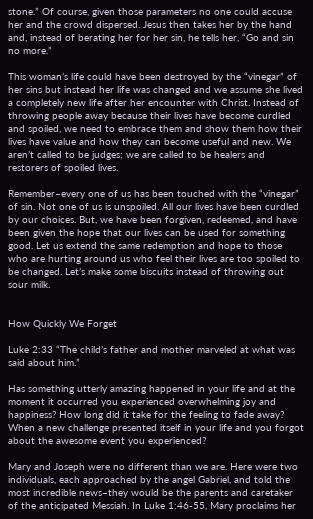stone.” Of course, given those parameters no one could accuse her and the crowd dispersed. Jesus then takes her by the hand and, instead of berating her for her sin, he tells her, “Go and sin no more.”

This woman’s life could have been destroyed by the “vinegar” of her sins but instead her life was changed and we assume she lived a completely new life after her encounter with Christ. Instead of throwing people away because their lives have become curdled and spoiled, we need to embrace them and show them how their lives have value and how they can become useful and new. We aren’t called to be judges; we are called to be healers and restorers of spoiled lives.

Remember–every one of us has been touched with the “vinegar” of sin. Not one of us is unspoiled. All our lives have been curdled by our choices. But, we have been forgiven, redeemed, and have been given the hope that our lives can be used for something good. Let us extend the same redemption and hope to those who are hurting around us who feel their lives are too spoiled to be changed. Let’s make some biscuits instead of throwing out sour milk.


How Quickly We Forget

Luke 2:33 “The child’s father and mother marveled at what was said about him.”

Has something utterly amazing happened in your life and at the moment it occurred you experienced overwhelming joy and happiness? How long did it take for the feeling to fade away? When a new challenge presented itself in your life and you forgot about the awesome event you experienced?

Mary and Joseph were no different than we are. Here were two individuals, each approached by the angel Gabriel, and told the most incredible news–they would be the parents and caretaker of the anticipated Messiah. In Luke 1:46-55, Mary proclaims her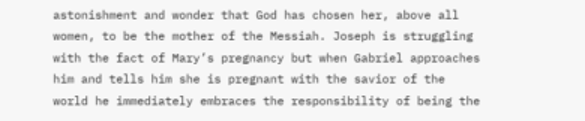astonishment and wonder that God has chosen her, above all women, to be the mother of the Messiah. Joseph is struggling with the fact of Mary’s pregnancy but when Gabriel approaches him and tells him she is pregnant with the savior of the world he immediately embraces the responsibility of being the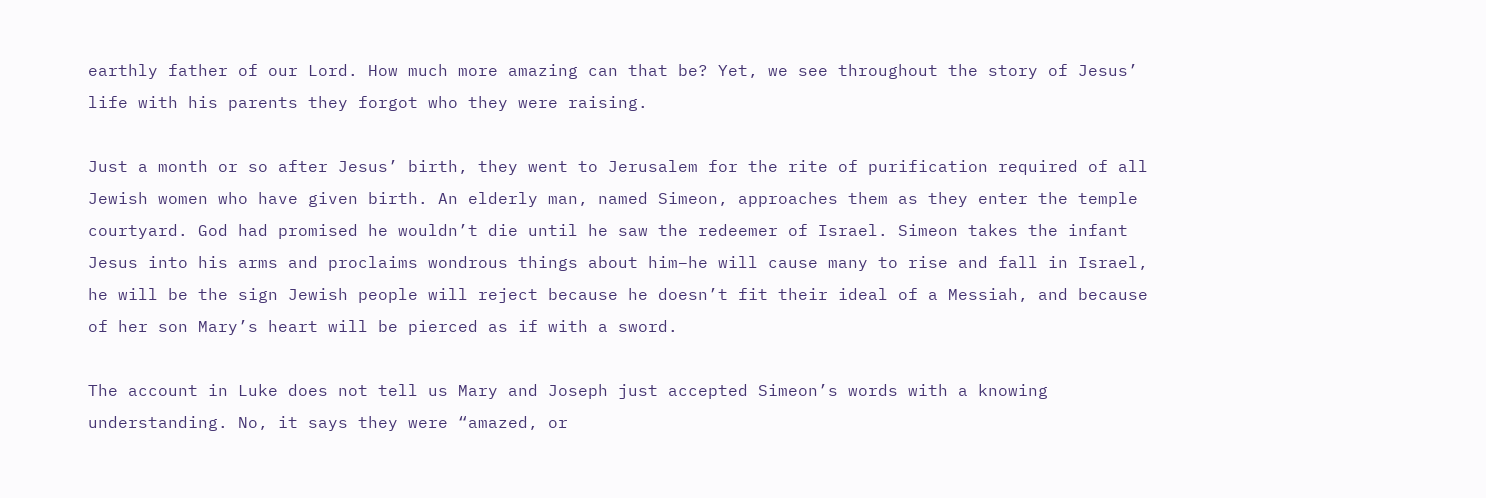earthly father of our Lord. How much more amazing can that be? Yet, we see throughout the story of Jesus’ life with his parents they forgot who they were raising.

Just a month or so after Jesus’ birth, they went to Jerusalem for the rite of purification required of all Jewish women who have given birth. An elderly man, named Simeon, approaches them as they enter the temple courtyard. God had promised he wouldn’t die until he saw the redeemer of Israel. Simeon takes the infant Jesus into his arms and proclaims wondrous things about him–he will cause many to rise and fall in Israel, he will be the sign Jewish people will reject because he doesn’t fit their ideal of a Messiah, and because of her son Mary’s heart will be pierced as if with a sword.

The account in Luke does not tell us Mary and Joseph just accepted Simeon’s words with a knowing understanding. No, it says they were “amazed, or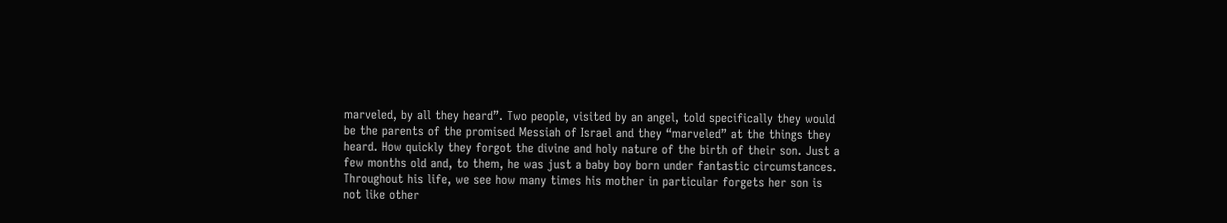marveled, by all they heard”. Two people, visited by an angel, told specifically they would be the parents of the promised Messiah of Israel and they “marveled” at the things they heard. How quickly they forgot the divine and holy nature of the birth of their son. Just a few months old and, to them, he was just a baby boy born under fantastic circumstances. Throughout his life, we see how many times his mother in particular forgets her son is not like other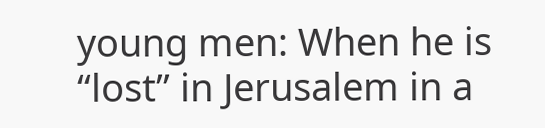young men: When he is “lost” in Jerusalem in a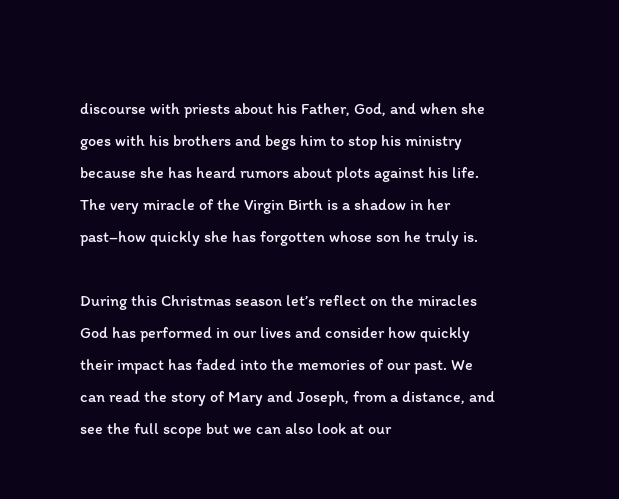discourse with priests about his Father, God, and when she goes with his brothers and begs him to stop his ministry because she has heard rumors about plots against his life. The very miracle of the Virgin Birth is a shadow in her past–how quickly she has forgotten whose son he truly is.

During this Christmas season let’s reflect on the miracles God has performed in our lives and consider how quickly their impact has faded into the memories of our past. We can read the story of Mary and Joseph, from a distance, and see the full scope but we can also look at our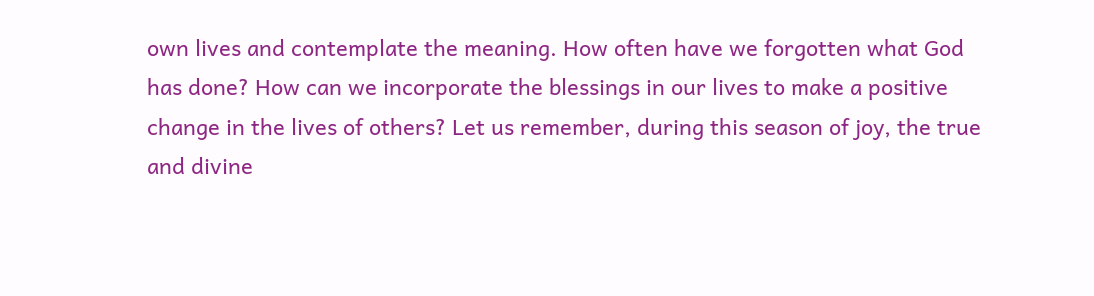own lives and contemplate the meaning. How often have we forgotten what God has done? How can we incorporate the blessings in our lives to make a positive change in the lives of others? Let us remember, during this season of joy, the true and divine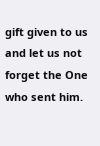gift given to us and let us not forget the One who sent him.